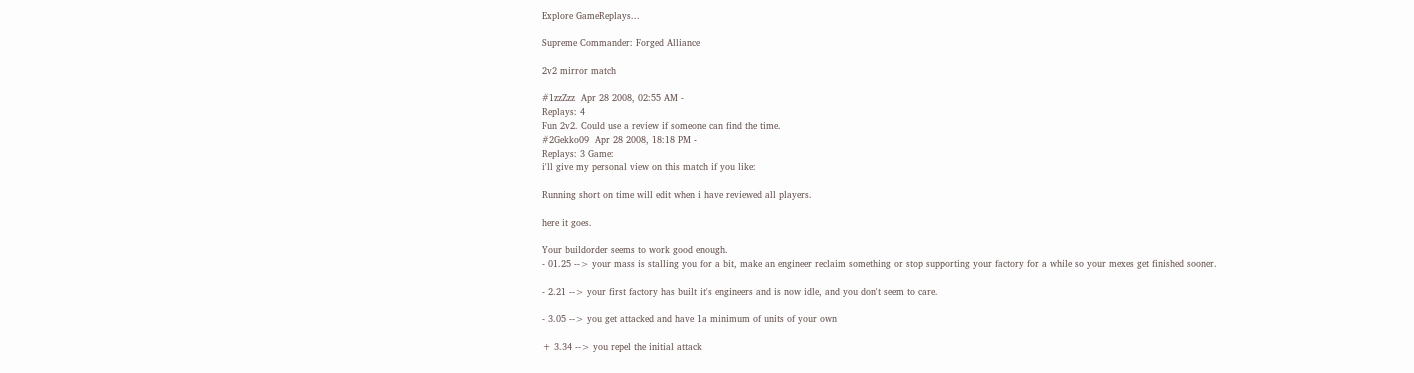Explore GameReplays...

Supreme Commander: Forged Alliance

2v2 mirror match

#1zzZzz  Apr 28 2008, 02:55 AM -
Replays: 4
Fun 2v2. Could use a review if someone can find the time.
#2Gekko09  Apr 28 2008, 18:18 PM -
Replays: 3 Game:
i'll give my personal view on this match if you like:

Running short on time will edit when i have reviewed all players.

here it goes.

Your buildorder seems to work good enough.
- 01.25 --> your mass is stalling you for a bit, make an engineer reclaim something or stop supporting your factory for a while so your mexes get finished sooner.

- 2.21 --> your first factory has built it's engineers and is now idle, and you don't seem to care.

- 3.05 --> you get attacked and have 1a minimum of units of your own

+ 3.34 --> you repel the initial attack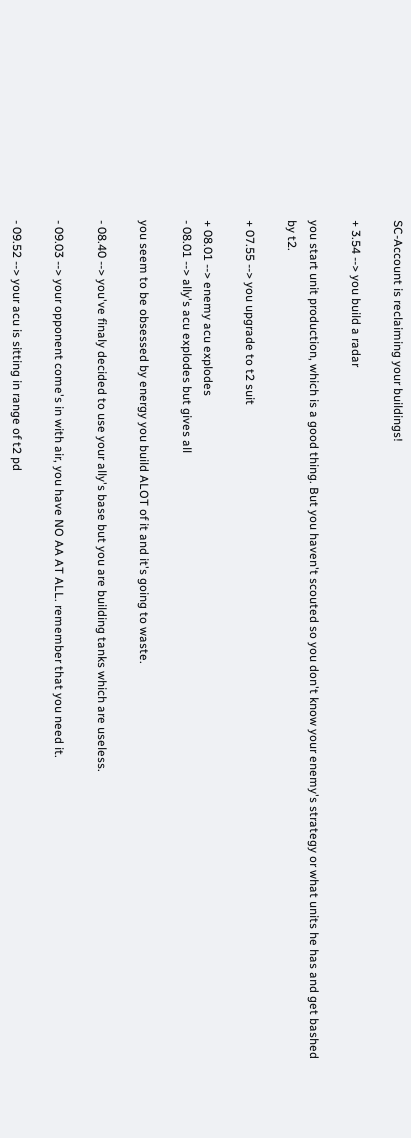SC-Account is reclaiming your buildings!

+ 3.54 --> you build a radar

you start unit production, which is a good thing. But you haven't scouted so you don't know your enemy's strategy or what units he has and get bashed by t2.

+ 07.55 --> you upgrade to t2 suit

+ 08.01 --> enemy acu explodes
- 08.01 --> ally's acu explodes but gives all

you seem to be obsessed by energy you build ALOT of it and it's going to waste.

- 08.40 --> you've finaly decided to use your ally's base but you are building tanks which are useless.

- 09.03 --> your opponent come's in with air, you have NO AA AT ALL. remember that you need it.

- 09.52 --> your acu is sitting in range of t2 pd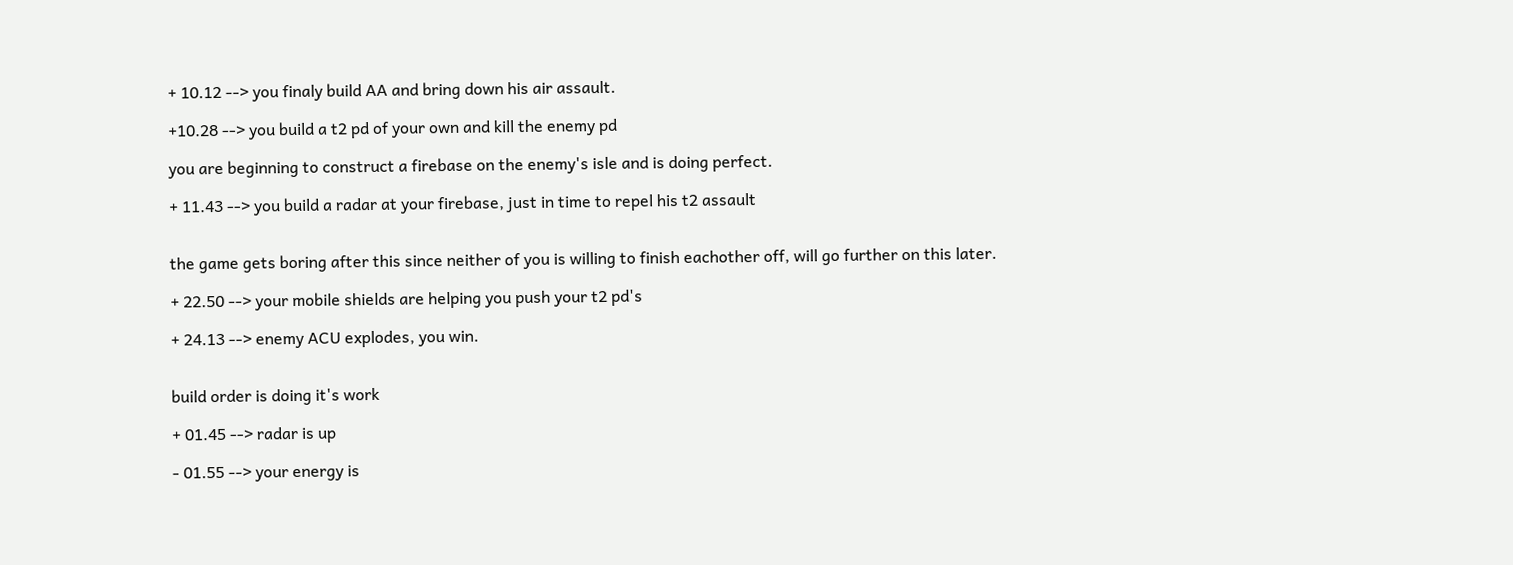+ 10.12 --> you finaly build AA and bring down his air assault.

+10.28 --> you build a t2 pd of your own and kill the enemy pd

you are beginning to construct a firebase on the enemy's isle and is doing perfect.

+ 11.43 --> you build a radar at your firebase, just in time to repel his t2 assault


the game gets boring after this since neither of you is willing to finish eachother off, will go further on this later.

+ 22.50 --> your mobile shields are helping you push your t2 pd's

+ 24.13 --> enemy ACU explodes, you win.


build order is doing it's work

+ 01.45 --> radar is up

- 01.55 --> your energy is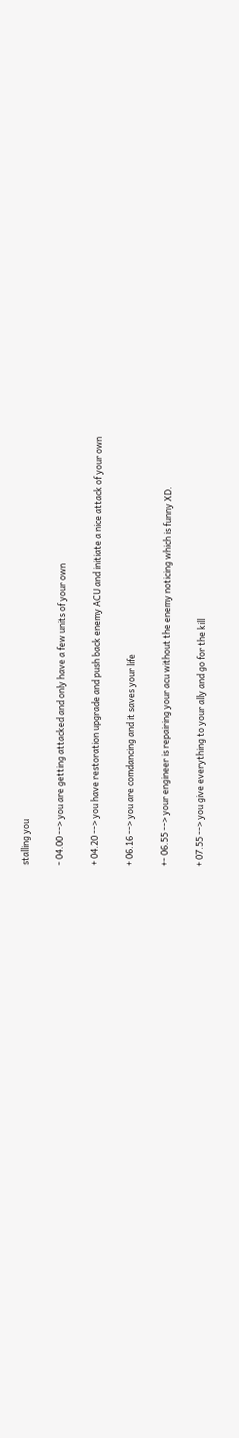stalling you

- 04.00 --> you are getting attacked and only have a few units of your own

+ 04.20 --> you have restoration upgrade and push back enemy ACU and initiate a nice attack of your own

+ 06.16 --> you are comdancing and it saves your life

+- 06.55 --> your engineer is repairing your acu without the enemy noticing which is funny XD.

+ 07.55 --> you give everything to your ally and go for the kill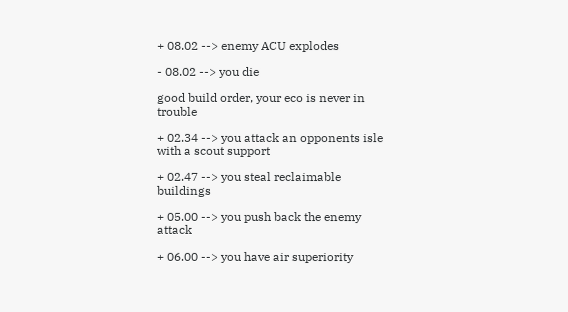+ 08.02 --> enemy ACU explodes

- 08.02 --> you die

good build order, your eco is never in trouble

+ 02.34 --> you attack an opponents isle with a scout support

+ 02.47 --> you steal reclaimable buildings

+ 05.00 --> you push back the enemy attack

+ 06.00 --> you have air superiority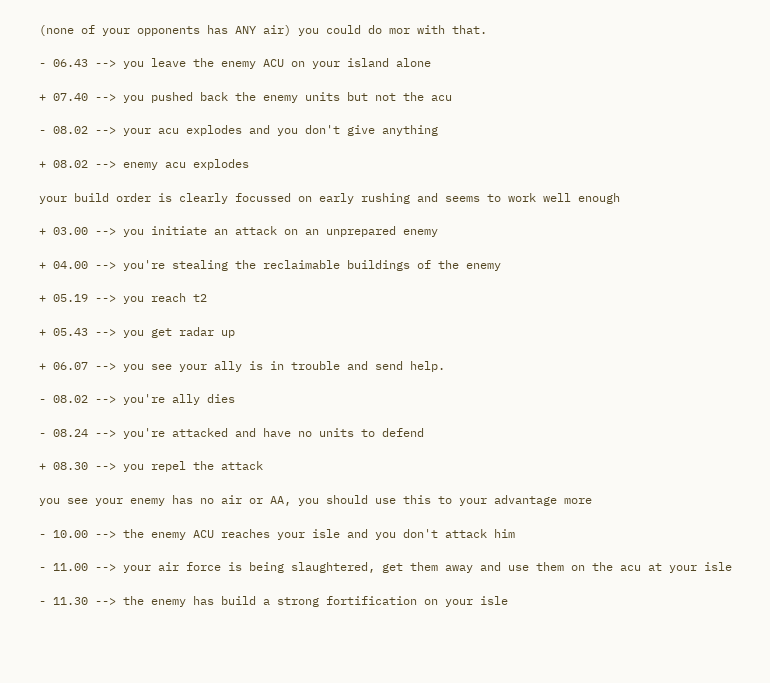(none of your opponents has ANY air) you could do mor with that.

- 06.43 --> you leave the enemy ACU on your island alone

+ 07.40 --> you pushed back the enemy units but not the acu

- 08.02 --> your acu explodes and you don't give anything

+ 08.02 --> enemy acu explodes

your build order is clearly focussed on early rushing and seems to work well enough

+ 03.00 --> you initiate an attack on an unprepared enemy

+ 04.00 --> you're stealing the reclaimable buildings of the enemy

+ 05.19 --> you reach t2

+ 05.43 --> you get radar up

+ 06.07 --> you see your ally is in trouble and send help.

- 08.02 --> you're ally dies

- 08.24 --> you're attacked and have no units to defend

+ 08.30 --> you repel the attack

you see your enemy has no air or AA, you should use this to your advantage more

- 10.00 --> the enemy ACU reaches your isle and you don't attack him

- 11.00 --> your air force is being slaughtered, get them away and use them on the acu at your isle

- 11.30 --> the enemy has build a strong fortification on your isle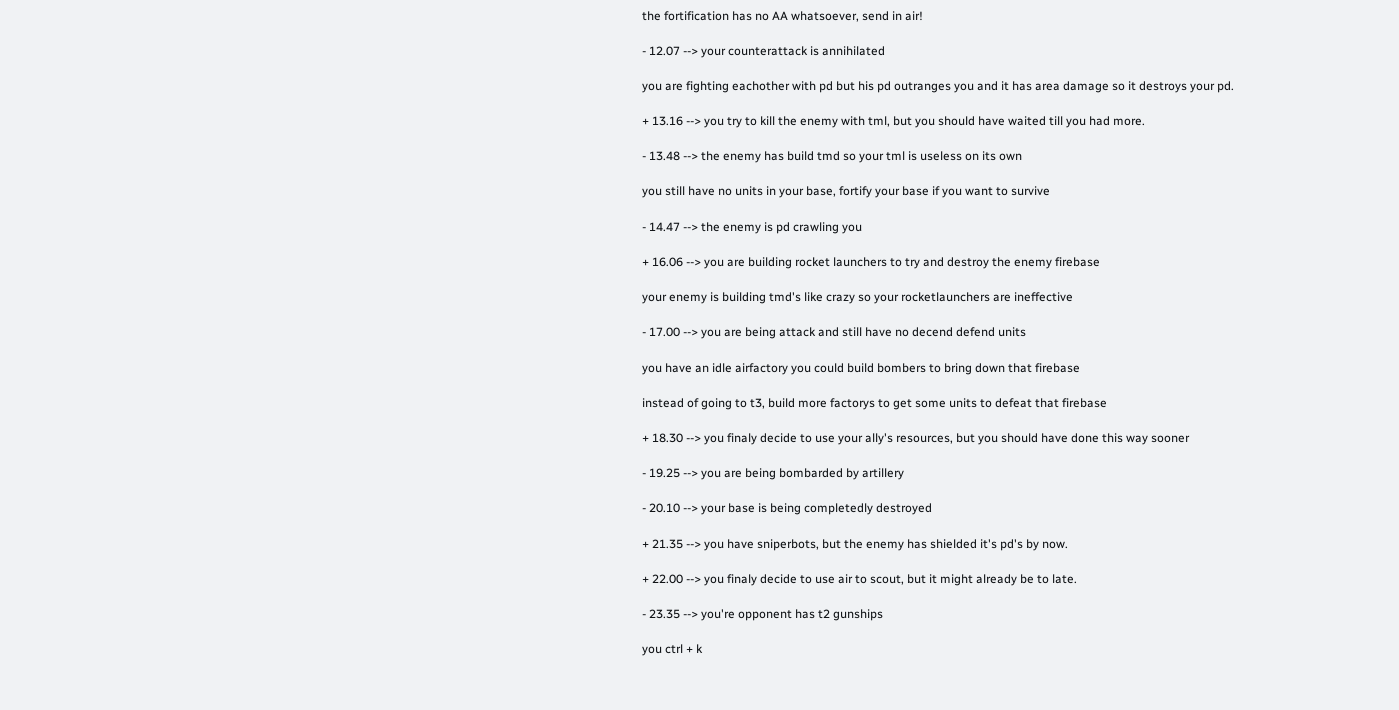the fortification has no AA whatsoever, send in air!

- 12.07 --> your counterattack is annihilated

you are fighting eachother with pd but his pd outranges you and it has area damage so it destroys your pd.

+ 13.16 --> you try to kill the enemy with tml, but you should have waited till you had more.

- 13.48 --> the enemy has build tmd so your tml is useless on its own

you still have no units in your base, fortify your base if you want to survive

- 14.47 --> the enemy is pd crawling you

+ 16.06 --> you are building rocket launchers to try and destroy the enemy firebase

your enemy is building tmd's like crazy so your rocketlaunchers are ineffective

- 17.00 --> you are being attack and still have no decend defend units

you have an idle airfactory you could build bombers to bring down that firebase

instead of going to t3, build more factorys to get some units to defeat that firebase

+ 18.30 --> you finaly decide to use your ally's resources, but you should have done this way sooner

- 19.25 --> you are being bombarded by artillery

- 20.10 --> your base is being completedly destroyed

+ 21.35 --> you have sniperbots, but the enemy has shielded it's pd's by now.

+ 22.00 --> you finaly decide to use air to scout, but it might already be to late.

- 23.35 --> you're opponent has t2 gunships

you ctrl + k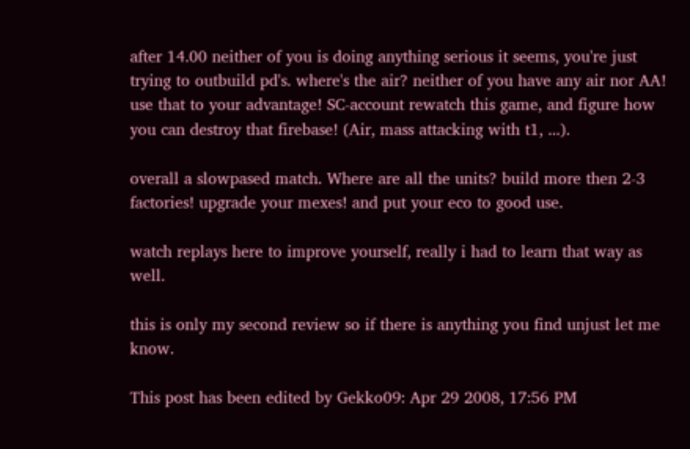after 14.00 neither of you is doing anything serious it seems, you're just trying to outbuild pd's. where's the air? neither of you have any air nor AA! use that to your advantage! SC-account rewatch this game, and figure how you can destroy that firebase! (Air, mass attacking with t1, ...).

overall a slowpased match. Where are all the units? build more then 2-3 factories! upgrade your mexes! and put your eco to good use.

watch replays here to improve yourself, really i had to learn that way as well.

this is only my second review so if there is anything you find unjust let me know.

This post has been edited by Gekko09: Apr 29 2008, 17:56 PM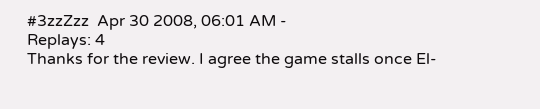#3zzZzz  Apr 30 2008, 06:01 AM -
Replays: 4
Thanks for the review. I agree the game stalls once El-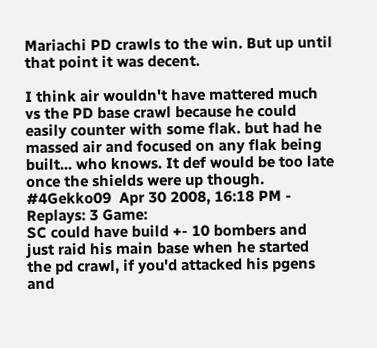Mariachi PD crawls to the win. But up until that point it was decent.

I think air wouldn't have mattered much vs the PD base crawl because he could easily counter with some flak. but had he massed air and focused on any flak being built... who knows. It def would be too late once the shields were up though.
#4Gekko09  Apr 30 2008, 16:18 PM -
Replays: 3 Game:
SC could have build +- 10 bombers and just raid his main base when he started the pd crawl, if you'd attacked his pgens and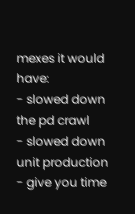mexes it would have:
- slowed down the pd crawl
- slowed down unit production
- give you time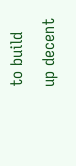to build up decent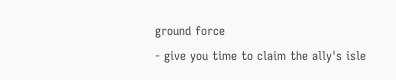ground force
- give you time to claim the ally's isle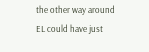the other way around
EL could have just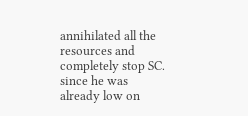annihilated all the resources and completely stop SC. since he was already low on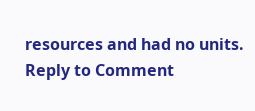resources and had no units.
Reply to Comment